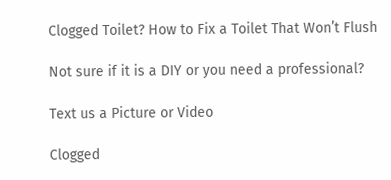Clogged Toilet? How to Fix a Toilet That Won’t Flush

Not sure if it is a DIY or you need a professional?

Text us a Picture or Video

Clogged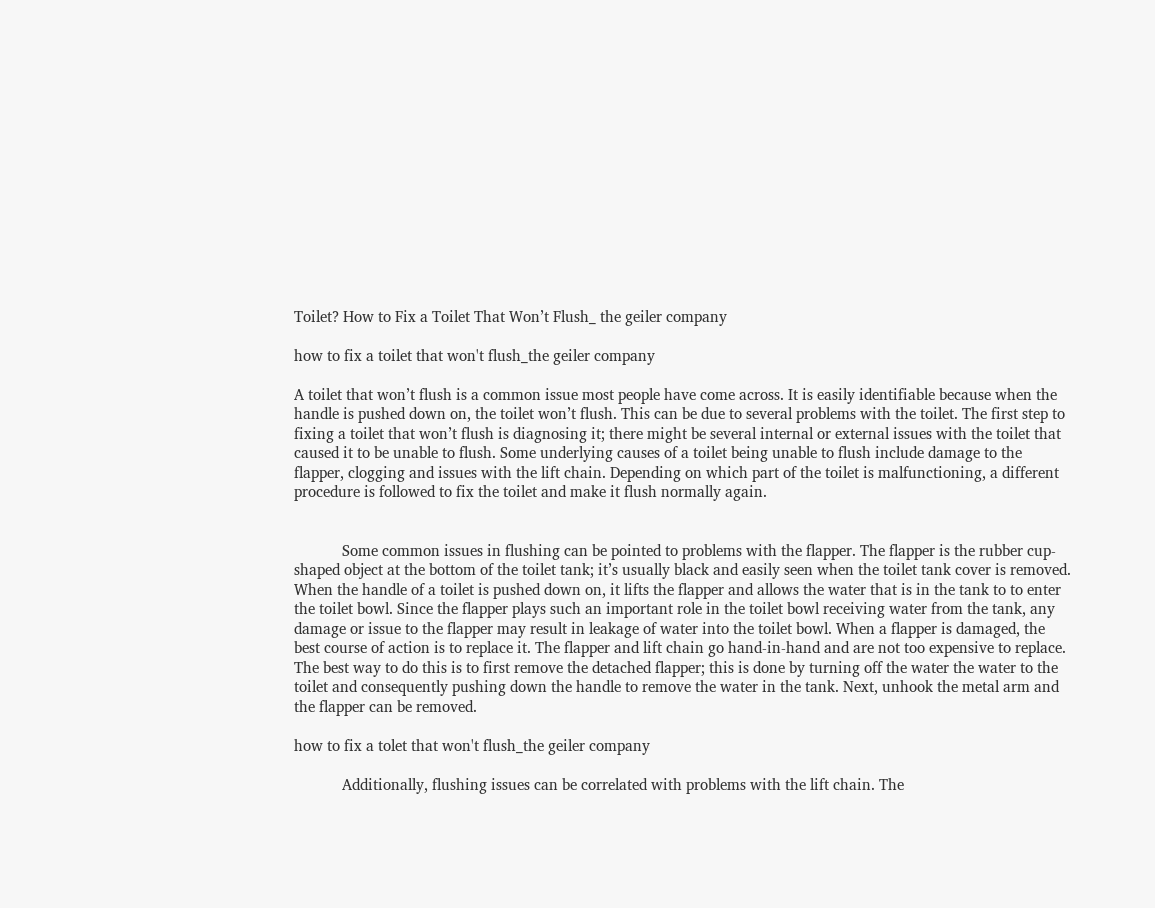Toilet? How to Fix a Toilet That Won’t Flush_ the geiler company

how to fix a toilet that won't flush_the geiler company

A toilet that won’t flush is a common issue most people have come across. It is easily identifiable because when the handle is pushed down on, the toilet won’t flush. This can be due to several problems with the toilet. The first step to fixing a toilet that won’t flush is diagnosing it; there might be several internal or external issues with the toilet that caused it to be unable to flush. Some underlying causes of a toilet being unable to flush include damage to the flapper, clogging and issues with the lift chain. Depending on which part of the toilet is malfunctioning, a different procedure is followed to fix the toilet and make it flush normally again.


            Some common issues in flushing can be pointed to problems with the flapper. The flapper is the rubber cup-shaped object at the bottom of the toilet tank; it’s usually black and easily seen when the toilet tank cover is removed. When the handle of a toilet is pushed down on, it lifts the flapper and allows the water that is in the tank to to enter the toilet bowl. Since the flapper plays such an important role in the toilet bowl receiving water from the tank, any damage or issue to the flapper may result in leakage of water into the toilet bowl. When a flapper is damaged, the best course of action is to replace it. The flapper and lift chain go hand-in-hand and are not too expensive to replace. The best way to do this is to first remove the detached flapper; this is done by turning off the water the water to the toilet and consequently pushing down the handle to remove the water in the tank. Next, unhook the metal arm and the flapper can be removed.

how to fix a tolet that won't flush_the geiler company

            Additionally, flushing issues can be correlated with problems with the lift chain. The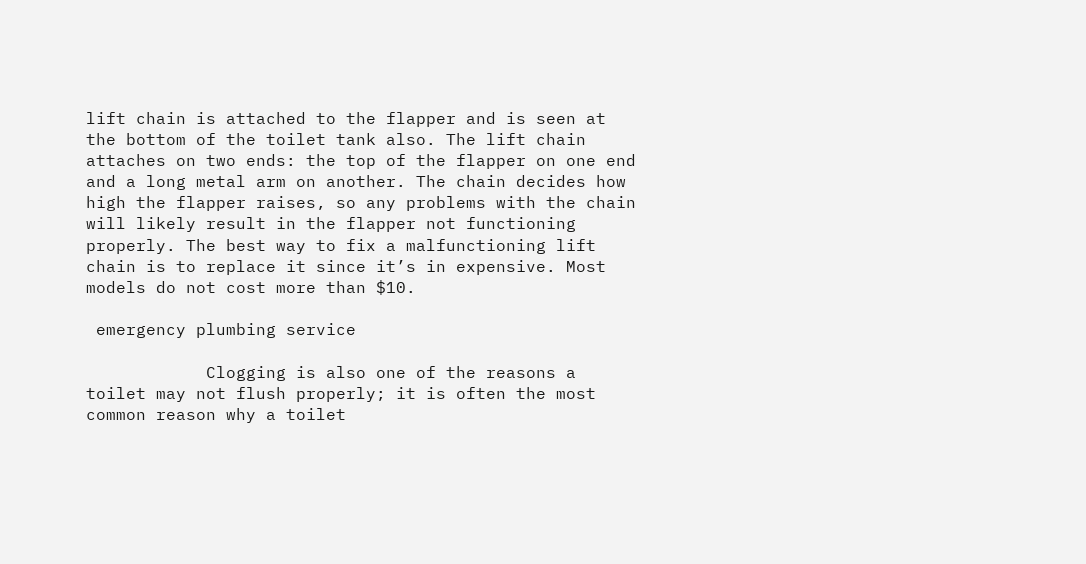lift chain is attached to the flapper and is seen at the bottom of the toilet tank also. The lift chain attaches on two ends: the top of the flapper on one end and a long metal arm on another. The chain decides how high the flapper raises, so any problems with the chain will likely result in the flapper not functioning properly. The best way to fix a malfunctioning lift chain is to replace it since it’s in expensive. Most models do not cost more than $10.

 emergency plumbing service

            Clogging is also one of the reasons a toilet may not flush properly; it is often the most common reason why a toilet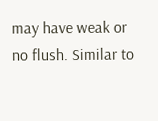may have weak or no flush. Similar to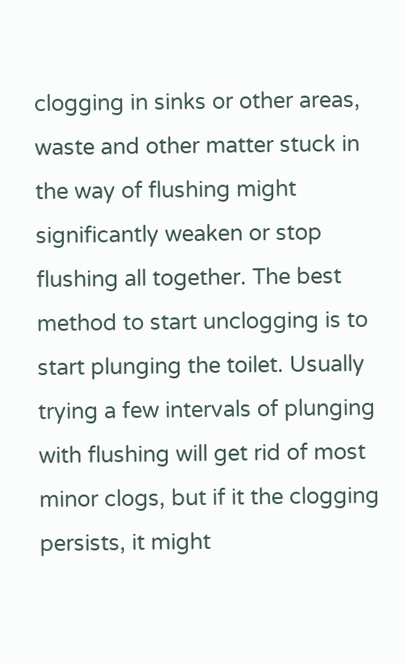clogging in sinks or other areas, waste and other matter stuck in the way of flushing might significantly weaken or stop flushing all together. The best method to start unclogging is to start plunging the toilet. Usually trying a few intervals of plunging with flushing will get rid of most minor clogs, but if it the clogging persists, it might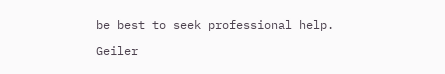be best to seek professional help.

Geiler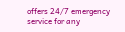offers 24/7 emergency service for any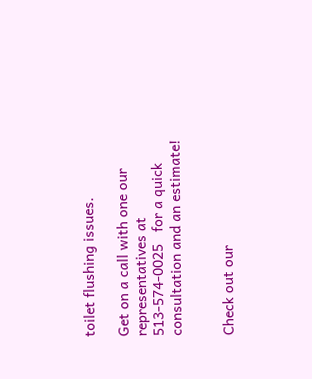toilet flushing issues.

Get on a call with one our representatives at 513-574-0025   for a quick consultation and an estimate!


Check out our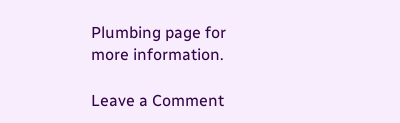Plumbing page for more information.

Leave a Comment